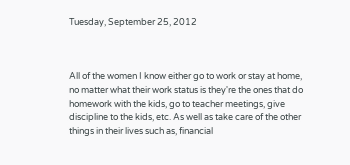Tuesday, September 25, 2012



All of the women I know either go to work or stay at home, no matter what their work status is they're the ones that do homework with the kids, go to teacher meetings, give discipline to the kids, etc. As well as take care of the other things in their lives such as, financial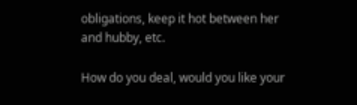obligations, keep it hot between her and hubby, etc.

How do you deal, would you like your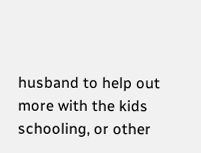husband to help out more with the kids schooling, or other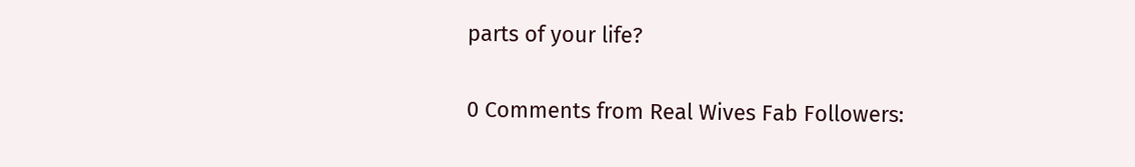parts of your life?

0 Comments from Real Wives Fab Followers: